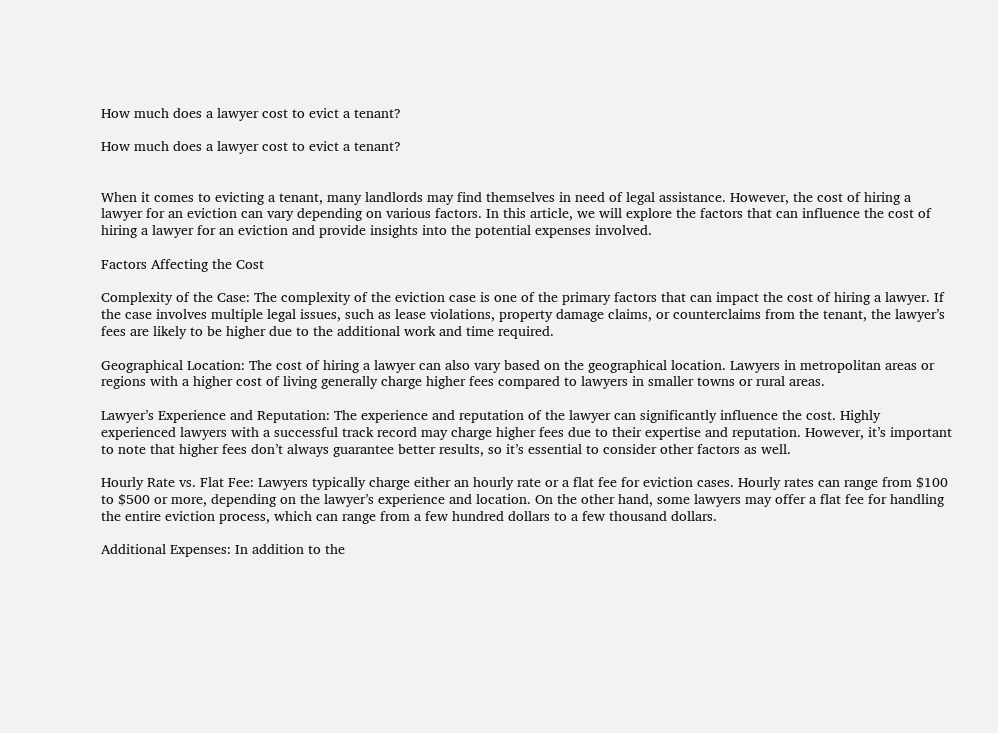How much does a lawyer cost to evict a tenant?

How much does a lawyer cost to evict a tenant?


When it comes to evicting a tenant, many landlords may find themselves in need of legal assistance. However, the cost of hiring a lawyer for an eviction can vary depending on various factors. In this article, we will explore the factors that can influence the cost of hiring a lawyer for an eviction and provide insights into the potential expenses involved.

Factors Affecting the Cost

Complexity of the Case: The complexity of the eviction case is one of the primary factors that can impact the cost of hiring a lawyer. If the case involves multiple legal issues, such as lease violations, property damage claims, or counterclaims from the tenant, the lawyer’s fees are likely to be higher due to the additional work and time required.

Geographical Location: The cost of hiring a lawyer can also vary based on the geographical location. Lawyers in metropolitan areas or regions with a higher cost of living generally charge higher fees compared to lawyers in smaller towns or rural areas.

Lawyer’s Experience and Reputation: The experience and reputation of the lawyer can significantly influence the cost. Highly experienced lawyers with a successful track record may charge higher fees due to their expertise and reputation. However, it’s important to note that higher fees don’t always guarantee better results, so it’s essential to consider other factors as well.

Hourly Rate vs. Flat Fee: Lawyers typically charge either an hourly rate or a flat fee for eviction cases. Hourly rates can range from $100 to $500 or more, depending on the lawyer’s experience and location. On the other hand, some lawyers may offer a flat fee for handling the entire eviction process, which can range from a few hundred dollars to a few thousand dollars.

Additional Expenses: In addition to the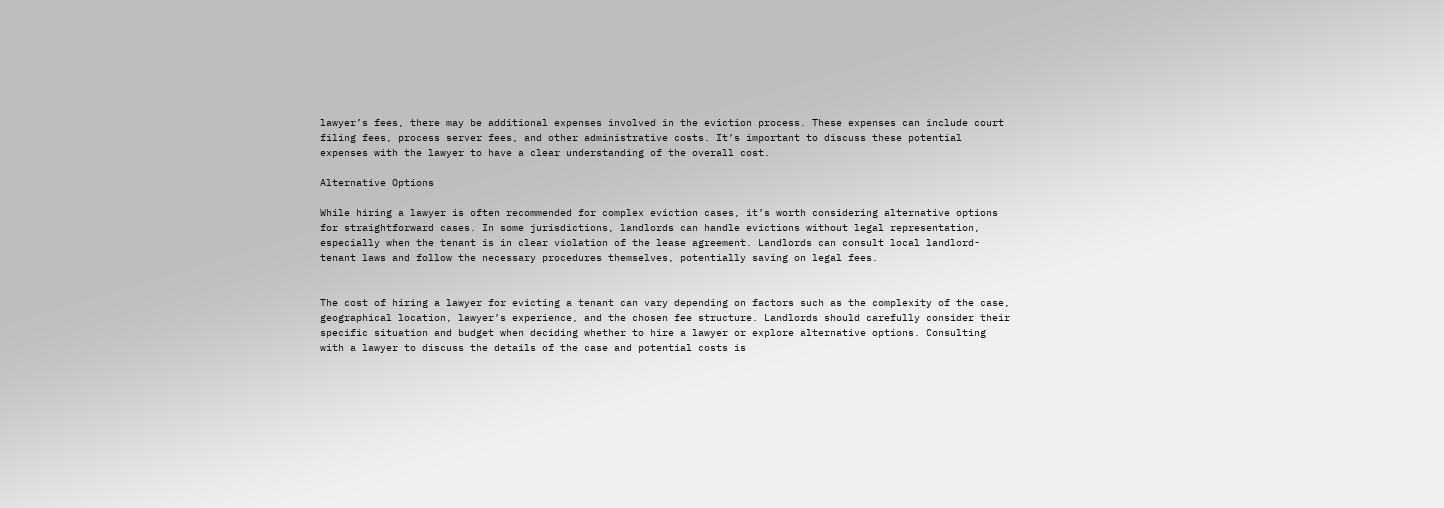lawyer’s fees, there may be additional expenses involved in the eviction process. These expenses can include court filing fees, process server fees, and other administrative costs. It’s important to discuss these potential expenses with the lawyer to have a clear understanding of the overall cost.

Alternative Options

While hiring a lawyer is often recommended for complex eviction cases, it’s worth considering alternative options for straightforward cases. In some jurisdictions, landlords can handle evictions without legal representation, especially when the tenant is in clear violation of the lease agreement. Landlords can consult local landlord-tenant laws and follow the necessary procedures themselves, potentially saving on legal fees.


The cost of hiring a lawyer for evicting a tenant can vary depending on factors such as the complexity of the case, geographical location, lawyer’s experience, and the chosen fee structure. Landlords should carefully consider their specific situation and budget when deciding whether to hire a lawyer or explore alternative options. Consulting with a lawyer to discuss the details of the case and potential costs is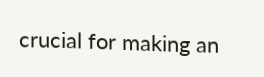crucial for making an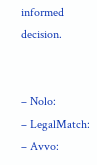informed decision.


– Nolo:
– LegalMatch:
– Avvo: